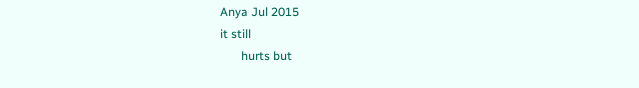Anya Jul 2015
it still
       hurts but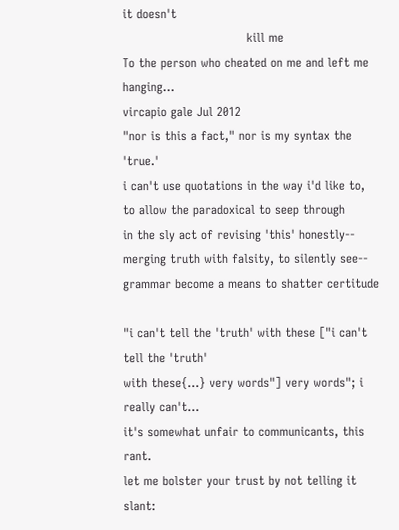it doesn't
                               kill me
To the person who cheated on me and left me hanging...
vircapio gale Jul 2012
"nor is this a fact," nor is my syntax the 'true.'
i can't use quotations in the way i'd like to,
to allow the paradoxical to seep through
in the sly act of revising 'this' honestly--
merging truth with falsity, to silently see--
grammar become a means to shatter certitude

"i can't tell the 'truth' with these ["i can't tell the 'truth'
with these{...} very words"] very words"; i really can't...
it's somewhat unfair to communicants, this rant.
let me bolster your trust by not telling it slant: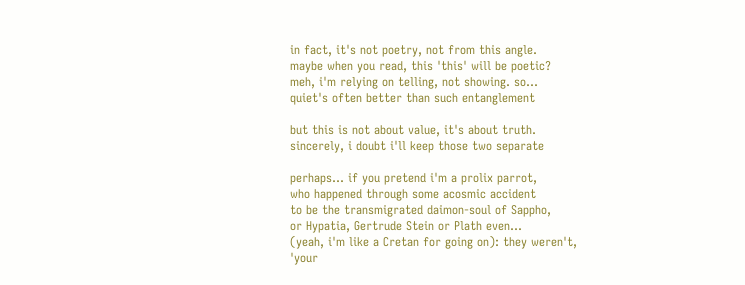in fact, it's not poetry, not from this angle.
maybe when you read, this 'this' will be poetic?
meh, i'm relying on telling, not showing. so...
quiet's often better than such entanglement

but this is not about value, it's about truth.
sincerely, i doubt i'll keep those two separate

perhaps... if you pretend i'm a prolix parrot,
who happened through some acosmic accident
to be the transmigrated daimon-soul of Sappho,
or Hypatia, Gertrude Stein or Plath even...
(yeah, i'm like a Cretan for going on): they weren't,
'your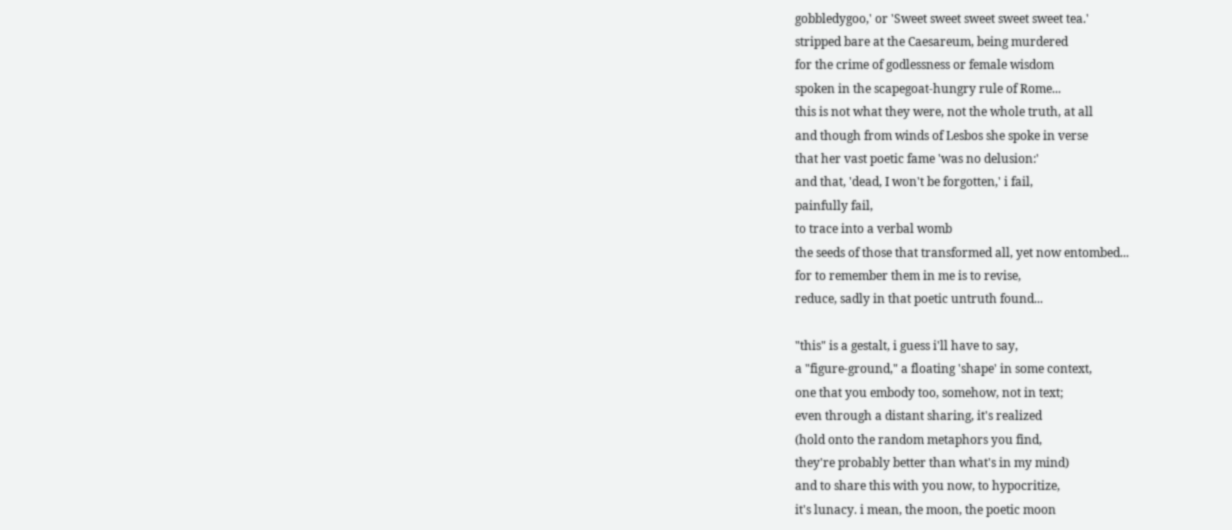gobbledygoo,' or 'Sweet sweet sweet sweet sweet tea.'
stripped bare at the Caesareum, being murdered
for the crime of godlessness or female wisdom
spoken in the scapegoat-hungry rule of Rome...
this is not what they were, not the whole truth, at all
and though from winds of Lesbos she spoke in verse
that her vast poetic fame 'was no delusion:'
and that, 'dead, I won't be forgotten,' i fail,
painfully fail,
to trace into a verbal womb
the seeds of those that transformed all, yet now entombed...
for to remember them in me is to revise,
reduce, sadly in that poetic untruth found...

"this" is a gestalt, i guess i'll have to say,
a "figure-ground," a floating 'shape' in some context,
one that you embody too, somehow, not in text;
even through a distant sharing, it's realized
(hold onto the random metaphors you find,
they're probably better than what's in my mind)
and to share this with you now, to hypocritize,
it's lunacy. i mean, the moon, the poetic moon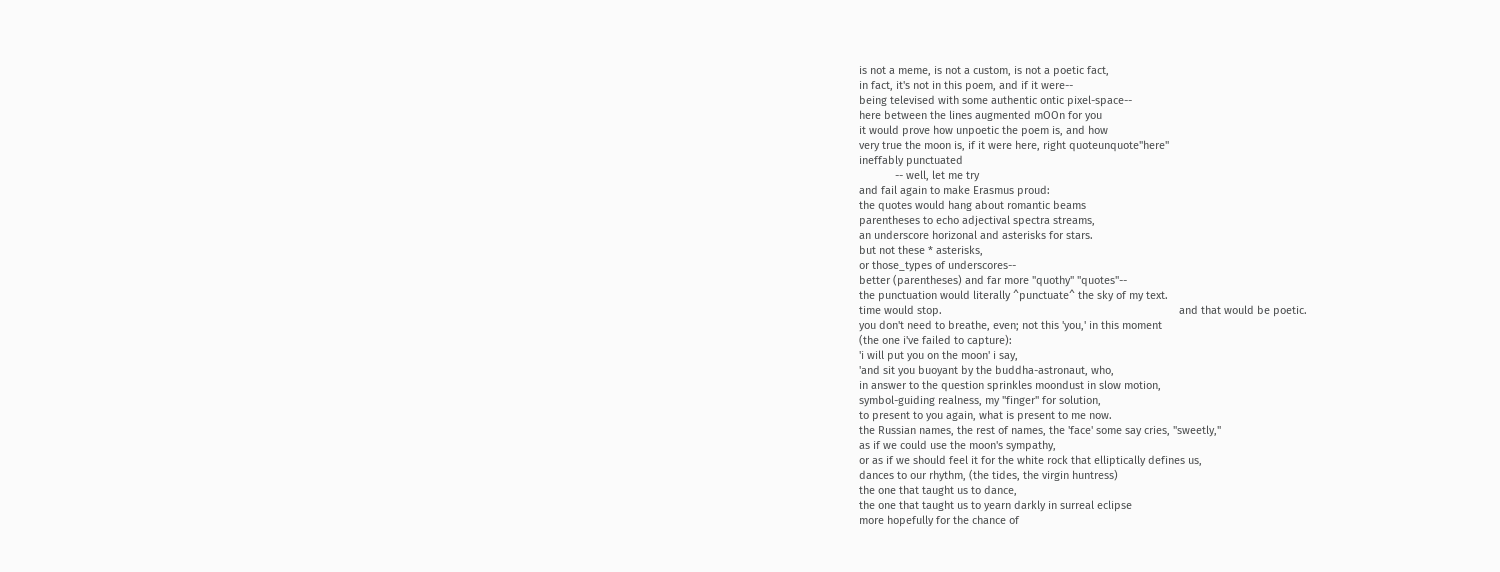is not a meme, is not a custom, is not a poetic fact,
in fact, it's not in this poem, and if it were--
being televised with some authentic ontic pixel-space--
here between the lines augmented mOOn for you
it would prove how unpoetic the poem is, and how
very true the moon is, if it were here, right quoteunquote"here"
ineffably punctuated
            -- well, let me try
and fail again to make Erasmus proud:
the quotes would hang about romantic beams
parentheses to echo adjectival spectra streams,
an underscore horizonal and asterisks for stars.
but not these * asterisks,
or those_types of underscores--
better (parentheses) and far more "quothy" "quotes"--
the punctuation would literally ^punctuate^ the sky of my text.
time would stop.                                                                               and that would be poetic.
you don't need to breathe, even; not this 'you,' in this moment
(the one i've failed to capture):
'i will put you on the moon' i say,
'and sit you buoyant by the buddha-astronaut, who,
in answer to the question sprinkles moondust in slow motion,
symbol-guiding realness, my "finger" for solution,
to present to you again, what is present to me now.
the Russian names, the rest of names, the 'face' some say cries, "sweetly,"
as if we could use the moon's sympathy,
or as if we should feel it for the white rock that elliptically defines us,
dances to our rhythm, (the tides, the virgin huntress)
the one that taught us to dance,
the one that taught us to yearn darkly in surreal eclipse
more hopefully for the chance of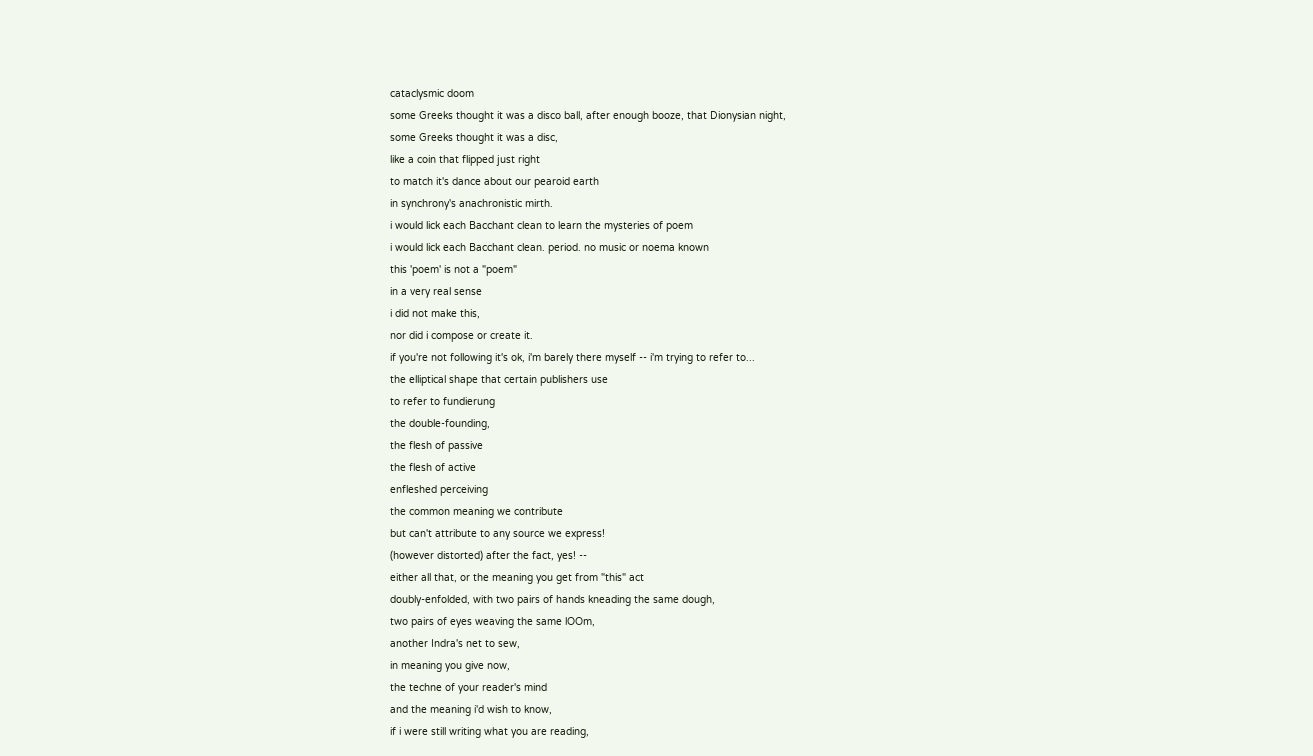cataclysmic doom
some Greeks thought it was a disco ball, after enough booze, that Dionysian night,
some Greeks thought it was a disc,
like a coin that flipped just right
to match it's dance about our pearoid earth
in synchrony's anachronistic mirth.
i would lick each Bacchant clean to learn the mysteries of poem
i would lick each Bacchant clean. period. no music or noema known
this 'poem' is not a "poem"
in a very real sense
i did not make this,
nor did i compose or create it.
if you're not following it's ok, i'm barely there myself -- i'm trying to refer to...
the elliptical shape that certain publishers use
to refer to fundierung
the double-founding,
the flesh of passive
the flesh of active
enfleshed perceiving
the common meaning we contribute
but can't attribute to any source we express!
(however distorted) after the fact, yes! --
either all that, or the meaning you get from "this" act
doubly-enfolded, with two pairs of hands kneading the same dough,
two pairs of eyes weaving the same lOOm,
another Indra's net to sew,
in meaning you give now,
the techne of your reader's mind
and the meaning i'd wish to know,
if i were still writing what you are reading,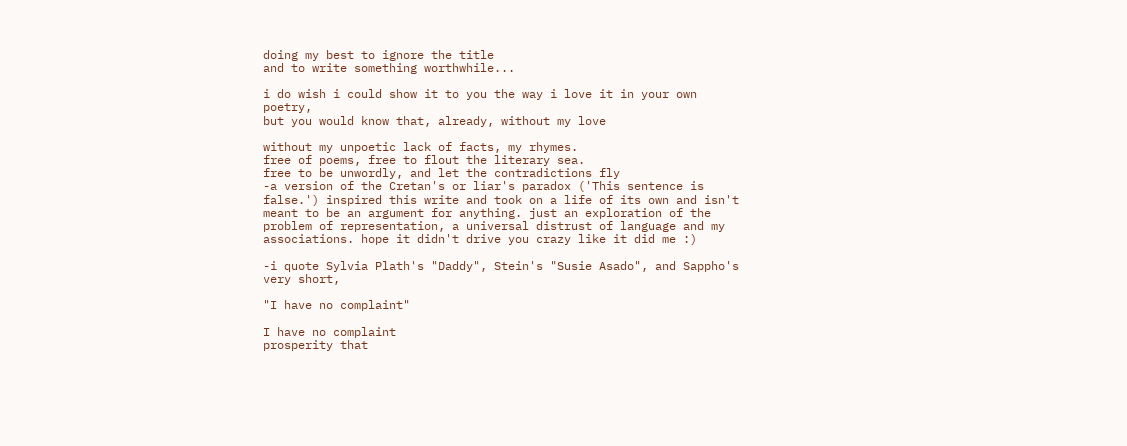doing my best to ignore the title
and to write something worthwhile...

i do wish i could show it to you the way i love it in your own poetry,
but you would know that, already, without my love

without my unpoetic lack of facts, my rhymes.
free of poems, free to flout the literary sea.
free to be unwordly, and let the contradictions fly
-a version of the Cretan's or liar's paradox ('This sentence is false.') inspired this write and took on a life of its own and isn't meant to be an argument for anything. just an exploration of the problem of representation, a universal distrust of language and my associations. hope it didn't drive you crazy like it did me :)

-i quote Sylvia Plath's "Daddy", Stein's "Susie Asado", and Sappho's very short,

"I have no complaint"

I have no complaint
prosperity that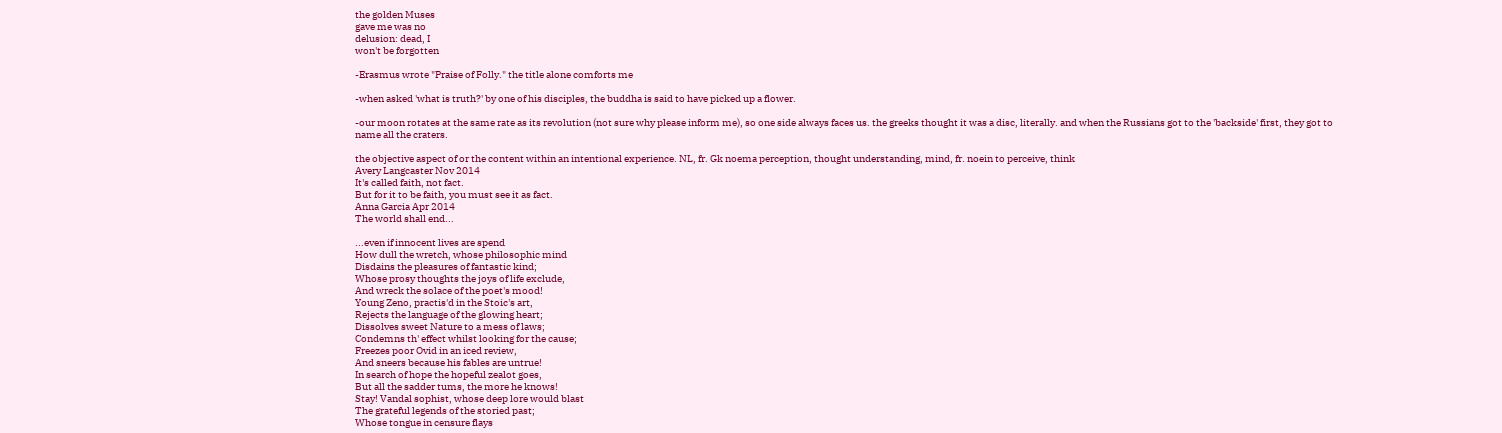the golden Muses
gave me was no
delusion: dead, I
won't be forgotten

-Erasmus wrote "Praise of Folly." the title alone comforts me

-when asked 'what is truth?' by one of his disciples, the buddha is said to have picked up a flower.

-our moon rotates at the same rate as its revolution (not sure why please inform me), so one side always faces us. the greeks thought it was a disc, literally. and when the Russians got to the 'backside' first, they got to name all the craters.

the objective aspect of or the content within an intentional experience. NL, fr. Gk noema perception, thought understanding, mind, fr. noein to perceive, think
Avery Langcaster Nov 2014
It's called faith, not fact.
But for it to be faith, you must see it as fact.
Anna Garcia Apr 2014
The world shall end...

...even if innocent lives are spend
How dull the wretch, whose philosophic mind
Disdains the pleasures of fantastic kind;
Whose prosy thoughts the joys of life exclude,
And wreck the solace of the poet's mood!
Young Zeno, practis'd in the Stoic's art,
Rejects the language of the glowing heart;
Dissolves sweet Nature to a mess of laws;
Condemns th' effect whilst looking for the cause;
Freezes poor Ovid in an iced review,
And sneers because his fables are untrue!
In search of hope the hopeful zealot goes,
But all the sadder tums, the more he knows!
Stay! Vandal sophist, whose deep lore would blast
The grateful legends of the storied past;
Whose tongue in censure flays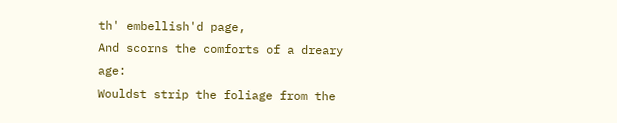th' embellish'd page,
And scorns the comforts of a dreary age:
Wouldst strip the foliage from the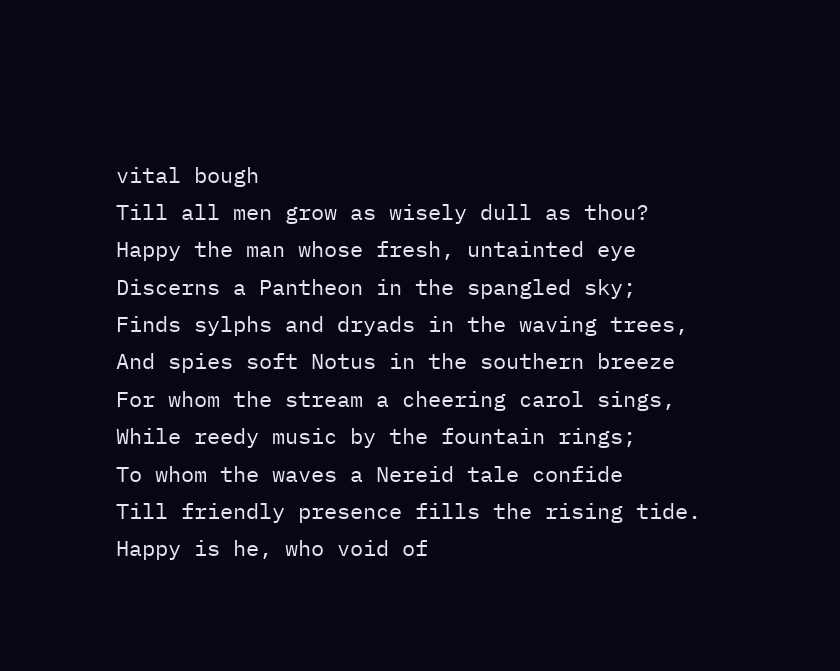vital bough
Till all men grow as wisely dull as thou?
Happy the man whose fresh, untainted eye
Discerns a Pantheon in the spangled sky;
Finds sylphs and dryads in the waving trees,
And spies soft Notus in the southern breeze
For whom the stream a cheering carol sings,
While reedy music by the fountain rings;
To whom the waves a Nereid tale confide
Till friendly presence fills the rising tide.
Happy is he, who void of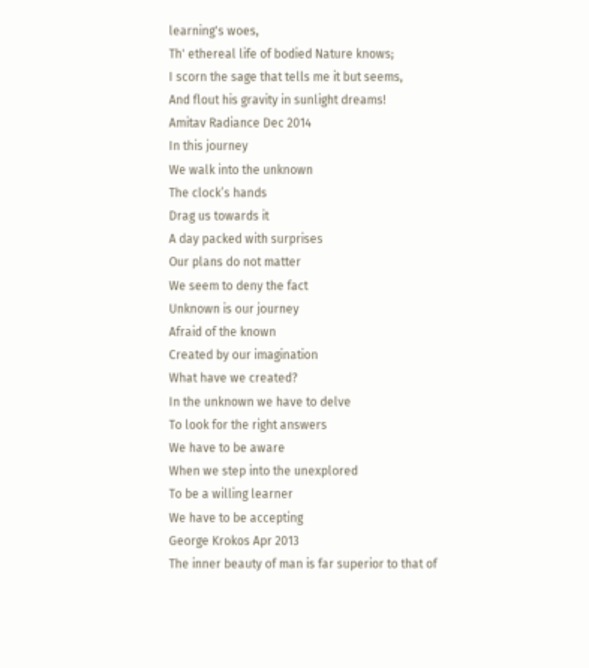learning's woes,
Th' ethereal life of bodied Nature knows;
I scorn the sage that tells me it but seems,
And flout his gravity in sunlight dreams!
Amitav Radiance Dec 2014
In this journey
We walk into the unknown
The clock’s hands
Drag us towards it
A day packed with surprises
Our plans do not matter
We seem to deny the fact
Unknown is our journey
Afraid of the known
Created by our imagination
What have we created?
In the unknown we have to delve
To look for the right answers
We have to be aware
When we step into the unexplored
To be a willing learner
We have to be accepting
George Krokos Apr 2013
The inner beauty of man is far superior to that of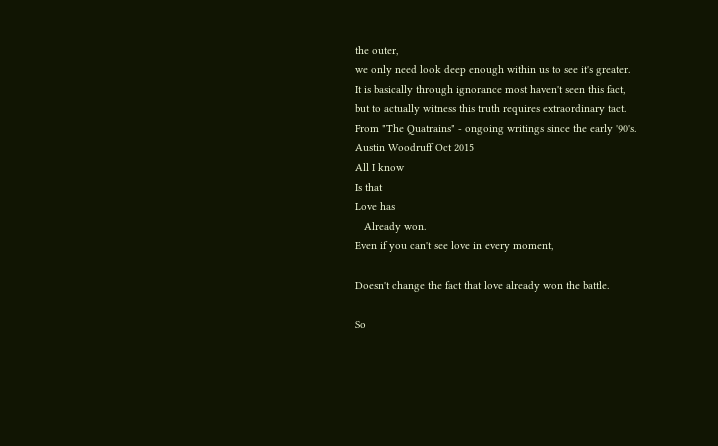the outer,
we only need look deep enough within us to see it's greater.
It is basically through ignorance most haven't seen this fact,
but to actually witness this truth requires extraordinary tact.
From "The Quatrains" - ongoing writings since the early '90's.
Austin Woodruff Oct 2015
All I know
Is that
Love has
   Already won.
Even if you can't see love in every moment,

Doesn't change the fact that love already won the battle.

So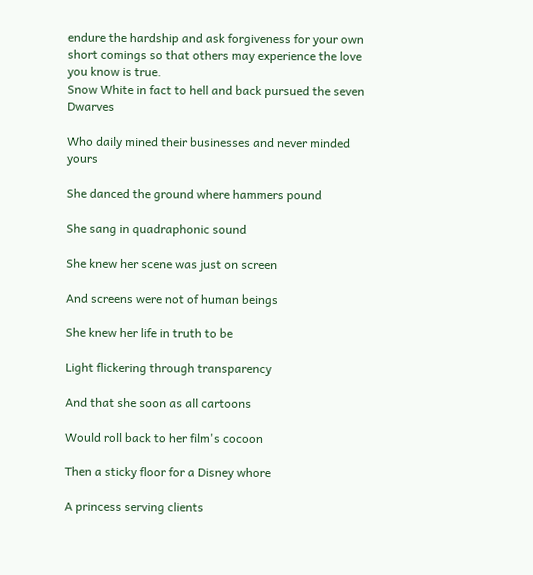endure the hardship and ask forgiveness for your own short comings so that others may experience the love you know is true.
Snow White in fact to hell and back pursued the seven Dwarves

Who daily mined their businesses and never minded yours

She danced the ground where hammers pound

She sang in quadraphonic sound

She knew her scene was just on screen

And screens were not of human beings

She knew her life in truth to be

Light flickering through transparency

And that she soon as all cartoons

Would roll back to her film's cocoon

Then a sticky floor for a Disney whore

A princess serving clients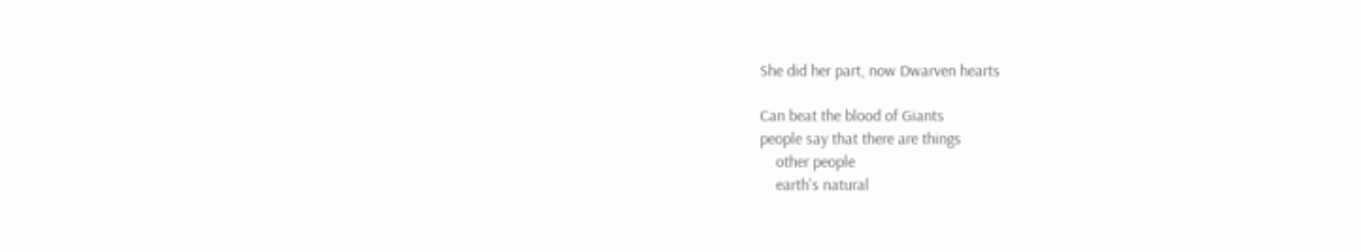She did her part, now Dwarven hearts

Can beat the blood of Giants
people say that there are things
    other people
    earth's natural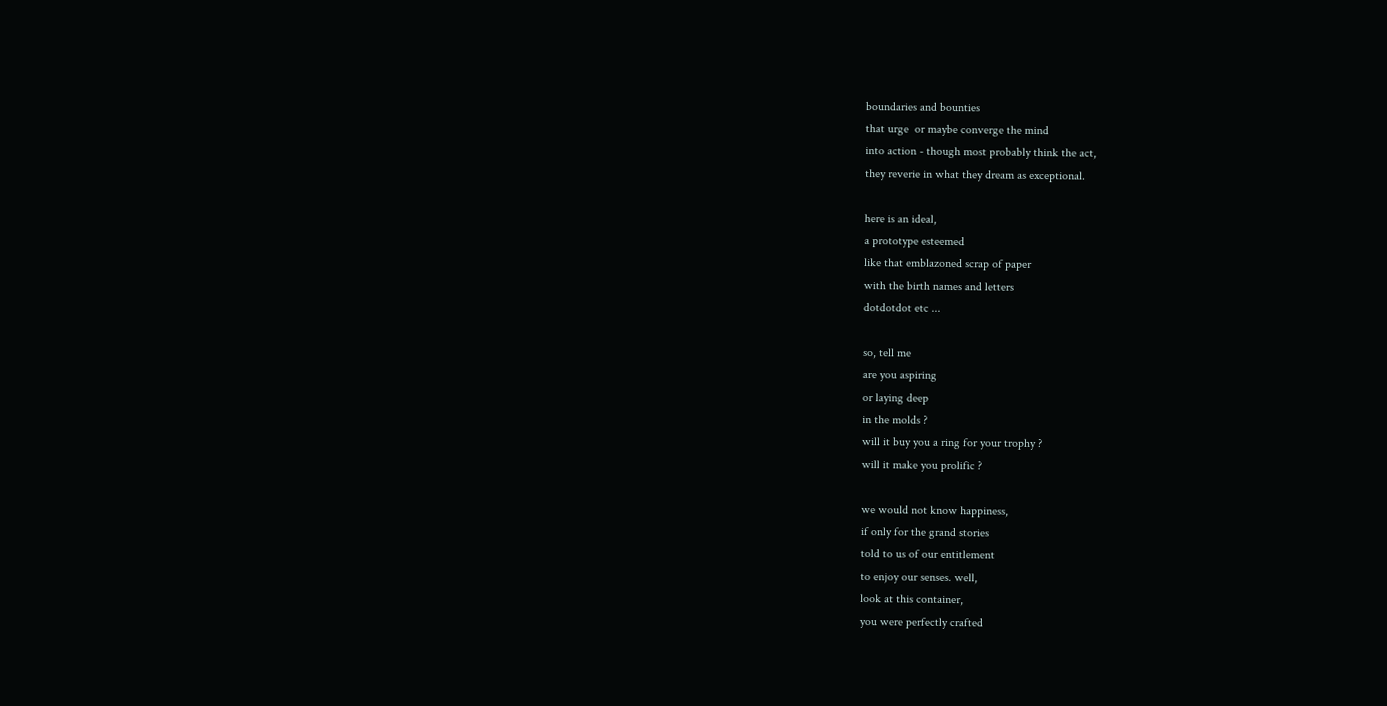boundaries and bounties
that urge  or maybe converge the mind
into action - though most probably think the act,
they reverie in what they dream as exceptional.

here is an ideal,
a prototype esteemed
like that emblazoned scrap of paper
with the birth names and letters
dotdotdot etc ...

so, tell me
are you aspiring
or laying deep
in the molds ?
will it buy you a ring for your trophy ?
will it make you prolific ?

we would not know happiness,
if only for the grand stories
told to us of our entitlement
to enjoy our senses. well,
look at this container,
you were perfectly crafted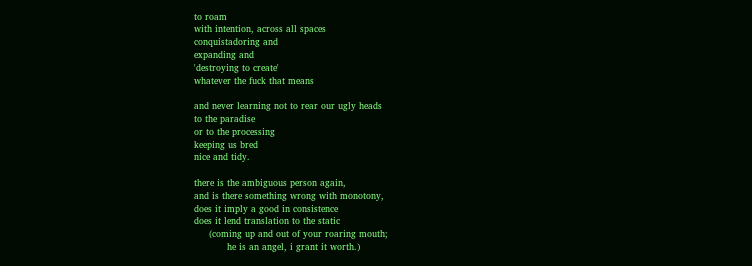to roam
with intention, across all spaces
conquistadoring and
expanding and
'destroying to create'
whatever the fuck that means

and never learning not to rear our ugly heads
to the paradise
or to the processing
keeping us bred
nice and tidy.

there is the ambiguous person again,
and is there something wrong with monotony,
does it imply a good in consistence
does it lend translation to the static
     (coming up and out of your roaring mouth;
           he is an angel, i grant it worth.)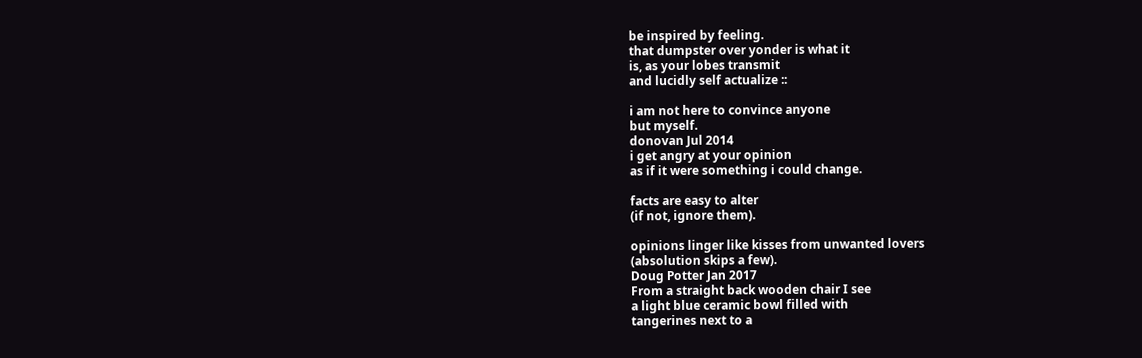be inspired by feeling.
that dumpster over yonder is what it
is, as your lobes transmit
and lucidly self actualize ::

i am not here to convince anyone
but myself.
donovan Jul 2014
i get angry at your opinion
as if it were something i could change.

facts are easy to alter
(if not, ignore them).

opinions linger like kisses from unwanted lovers
(absolution skips a few).
Doug Potter Jan 2017
From a straight back wooden chair I see
a light blue ceramic bowl filled with
tangerines next to a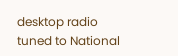desktop radio
tuned to National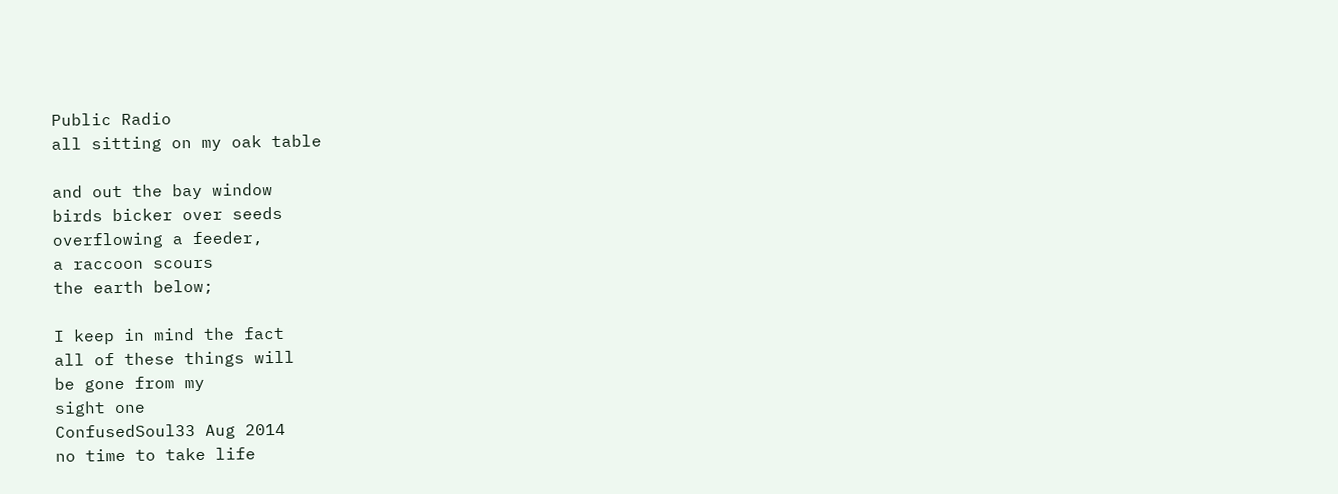Public Radio
all sitting on my oak table

and out the bay window
birds bicker over seeds
overflowing a feeder,
a raccoon scours
the earth below;

I keep in mind the fact
all of these things will
be gone from my
sight one
ConfusedSoul33 Aug 2014
no time to take life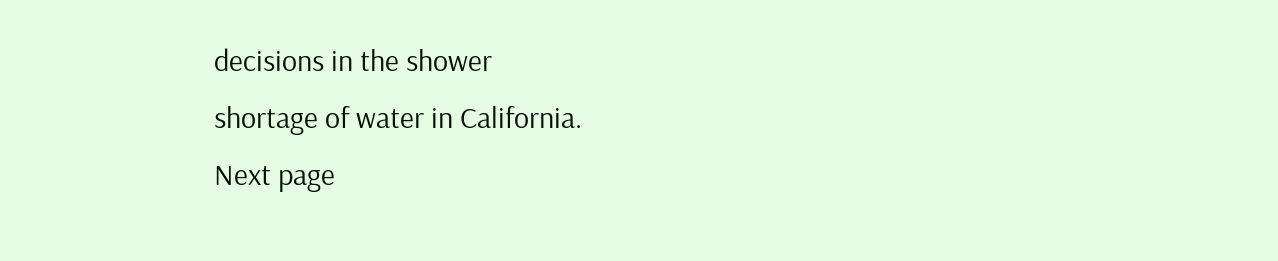decisions in the shower
shortage of water in California.
Next page